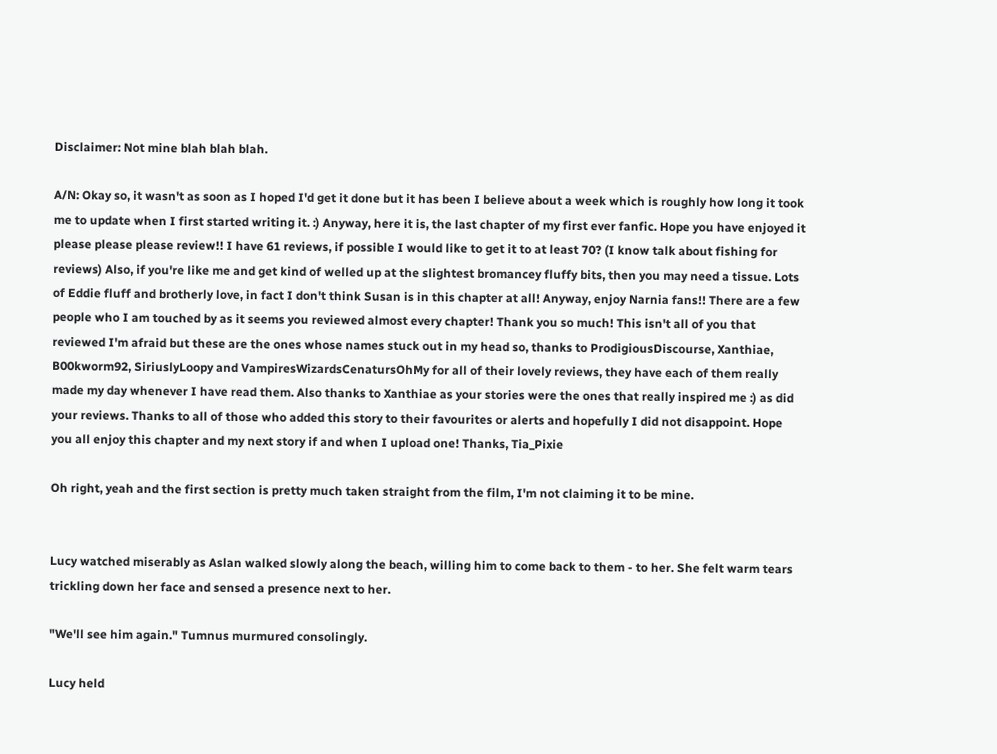Disclaimer: Not mine blah blah blah.

A/N: Okay so, it wasn't as soon as I hoped I'd get it done but it has been I believe about a week which is roughly how long it took me to update when I first started writing it. :) Anyway, here it is, the last chapter of my first ever fanfic. Hope you have enjoyed it please please please review!! I have 61 reviews, if possible I would like to get it to at least 70? (I know talk about fishing for reviews) Also, if you're like me and get kind of welled up at the slightest bromancey fluffy bits, then you may need a tissue. Lots of Eddie fluff and brotherly love, in fact I don't think Susan is in this chapter at all! Anyway, enjoy Narnia fans!! There are a few people who I am touched by as it seems you reviewed almost every chapter! Thank you so much! This isn't all of you that reviewed I'm afraid but these are the ones whose names stuck out in my head so, thanks to ProdigiousDiscourse, Xanthiae, B00kworm92, SiriuslyLoopy and VampiresWizardsCenatursOhMy for all of their lovely reviews, they have each of them really made my day whenever I have read them. Also thanks to Xanthiae as your stories were the ones that really inspired me :) as did your reviews. Thanks to all of those who added this story to their favourites or alerts and hopefully I did not disappoint. Hope you all enjoy this chapter and my next story if and when I upload one! Thanks, Tia_Pixie

Oh right, yeah and the first section is pretty much taken straight from the film, I'm not claiming it to be mine.


Lucy watched miserably as Aslan walked slowly along the beach, willing him to come back to them - to her. She felt warm tears trickling down her face and sensed a presence next to her.

"We'll see him again." Tumnus murmured consolingly.

Lucy held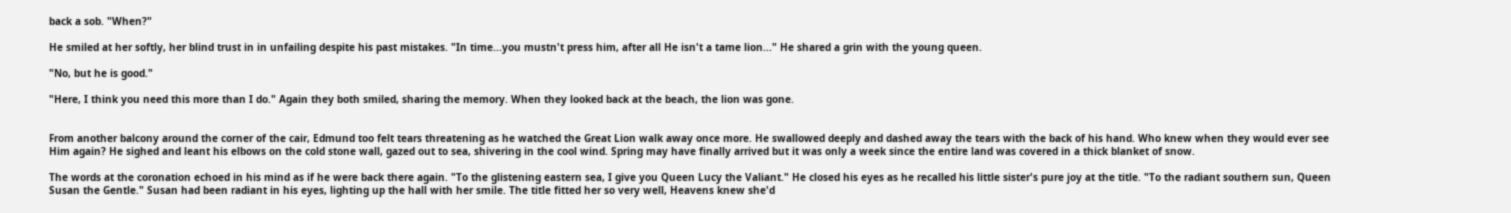back a sob. "When?"

He smiled at her softly, her blind trust in in unfailing despite his past mistakes. "In time...you mustn't press him, after all He isn't a tame lion..." He shared a grin with the young queen.

"No, but he is good."

"Here, I think you need this more than I do." Again they both smiled, sharing the memory. When they looked back at the beach, the lion was gone.


From another balcony around the corner of the cair, Edmund too felt tears threatening as he watched the Great Lion walk away once more. He swallowed deeply and dashed away the tears with the back of his hand. Who knew when they would ever see Him again? He sighed and leant his elbows on the cold stone wall, gazed out to sea, shivering in the cool wind. Spring may have finally arrived but it was only a week since the entire land was covered in a thick blanket of snow.

The words at the coronation echoed in his mind as if he were back there again. "To the glistening eastern sea, I give you Queen Lucy the Valiant." He closed his eyes as he recalled his little sister's pure joy at the title. "To the radiant southern sun, Queen Susan the Gentle." Susan had been radiant in his eyes, lighting up the hall with her smile. The title fitted her so very well, Heavens knew she'd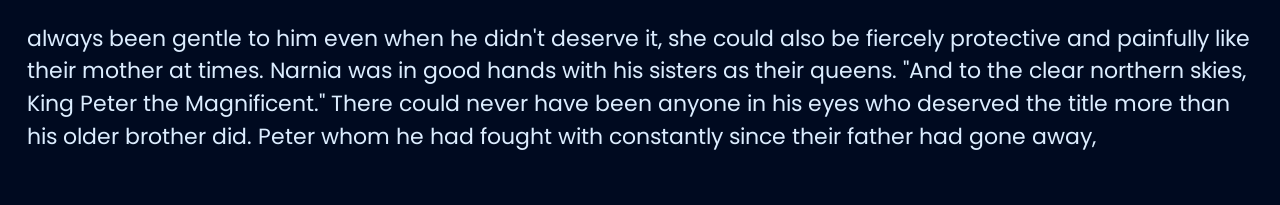always been gentle to him even when he didn't deserve it, she could also be fiercely protective and painfully like their mother at times. Narnia was in good hands with his sisters as their queens. "And to the clear northern skies, King Peter the Magnificent." There could never have been anyone in his eyes who deserved the title more than his older brother did. Peter whom he had fought with constantly since their father had gone away,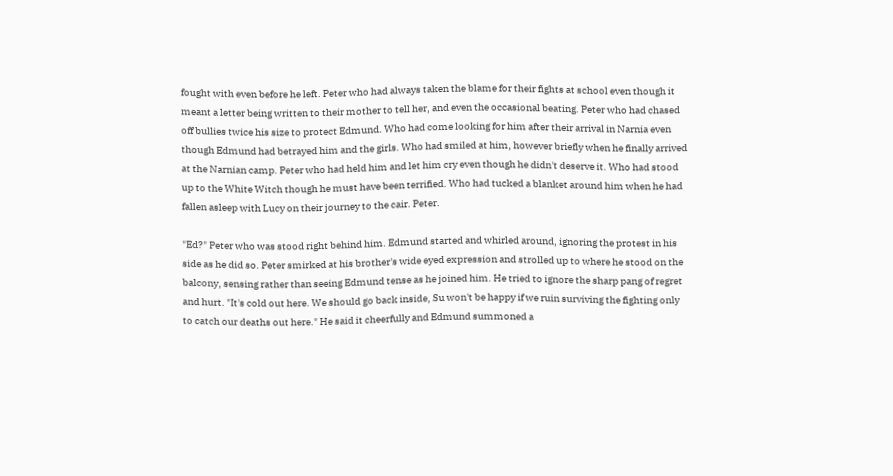fought with even before he left. Peter who had always taken the blame for their fights at school even though it meant a letter being written to their mother to tell her, and even the occasional beating. Peter who had chased off bullies twice his size to protect Edmund. Who had come looking for him after their arrival in Narnia even though Edmund had betrayed him and the girls. Who had smiled at him, however briefly when he finally arrived at the Narnian camp. Peter who had held him and let him cry even though he didn't deserve it. Who had stood up to the White Witch though he must have been terrified. Who had tucked a blanket around him when he had fallen asleep with Lucy on their journey to the cair. Peter.

"Ed?" Peter who was stood right behind him. Edmund started and whirled around, ignoring the protest in his side as he did so. Peter smirked at his brother's wide eyed expression and strolled up to where he stood on the balcony, sensing rather than seeing Edmund tense as he joined him. He tried to ignore the sharp pang of regret and hurt. "It's cold out here. We should go back inside, Su won't be happy if we ruin surviving the fighting only to catch our deaths out here." He said it cheerfully and Edmund summoned a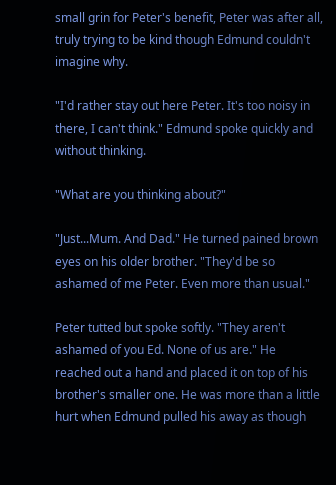small grin for Peter's benefit, Peter was after all, truly trying to be kind though Edmund couldn't imagine why.

"I'd rather stay out here Peter. It's too noisy in there, I can't think." Edmund spoke quickly and without thinking.

"What are you thinking about?"

"Just...Mum. And Dad." He turned pained brown eyes on his older brother. "They'd be so ashamed of me Peter. Even more than usual."

Peter tutted but spoke softly. "They aren't ashamed of you Ed. None of us are." He reached out a hand and placed it on top of his brother's smaller one. He was more than a little hurt when Edmund pulled his away as though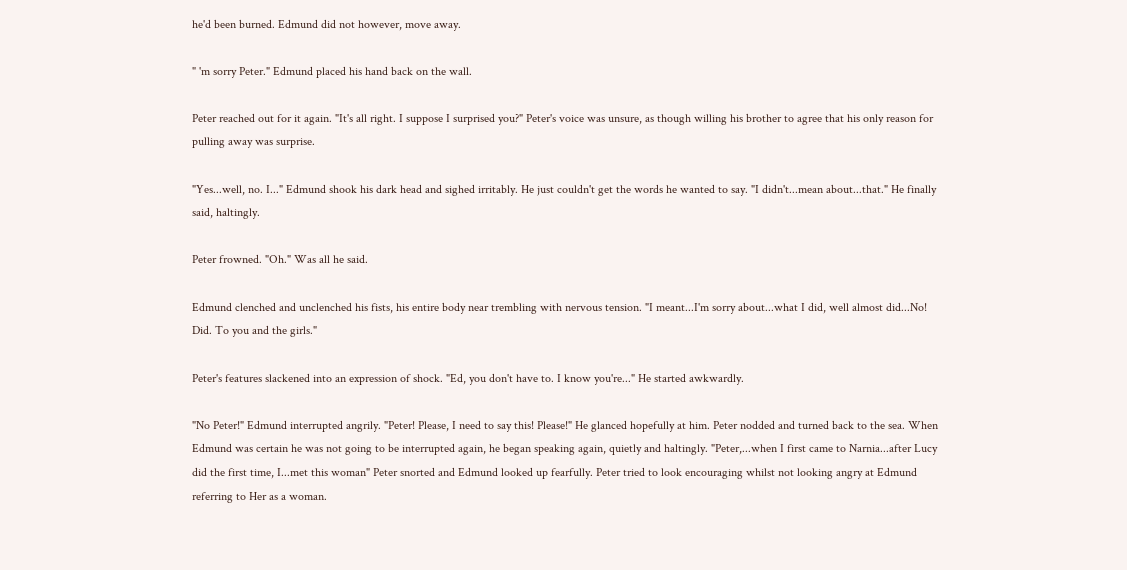he'd been burned. Edmund did not however, move away.

" 'm sorry Peter." Edmund placed his hand back on the wall.

Peter reached out for it again. "It's all right. I suppose I surprised you?" Peter's voice was unsure, as though willing his brother to agree that his only reason for pulling away was surprise.

"Yes...well, no. I..." Edmund shook his dark head and sighed irritably. He just couldn't get the words he wanted to say. "I didn't...mean about...that." He finally said, haltingly.

Peter frowned. "Oh." Was all he said.

Edmund clenched and unclenched his fists, his entire body near trembling with nervous tension. "I meant...I'm sorry about...what I did, well almost did...No! Did. To you and the girls."

Peter's features slackened into an expression of shock. "Ed, you don't have to. I know you're..." He started awkwardly.

"No Peter!" Edmund interrupted angrily. "Peter! Please, I need to say this! Please!" He glanced hopefully at him. Peter nodded and turned back to the sea. When Edmund was certain he was not going to be interrupted again, he began speaking again, quietly and haltingly. "Peter,...when I first came to Narnia...after Lucy did the first time, I...met this woman" Peter snorted and Edmund looked up fearfully. Peter tried to look encouraging whilst not looking angry at Edmund referring to Her as a woman.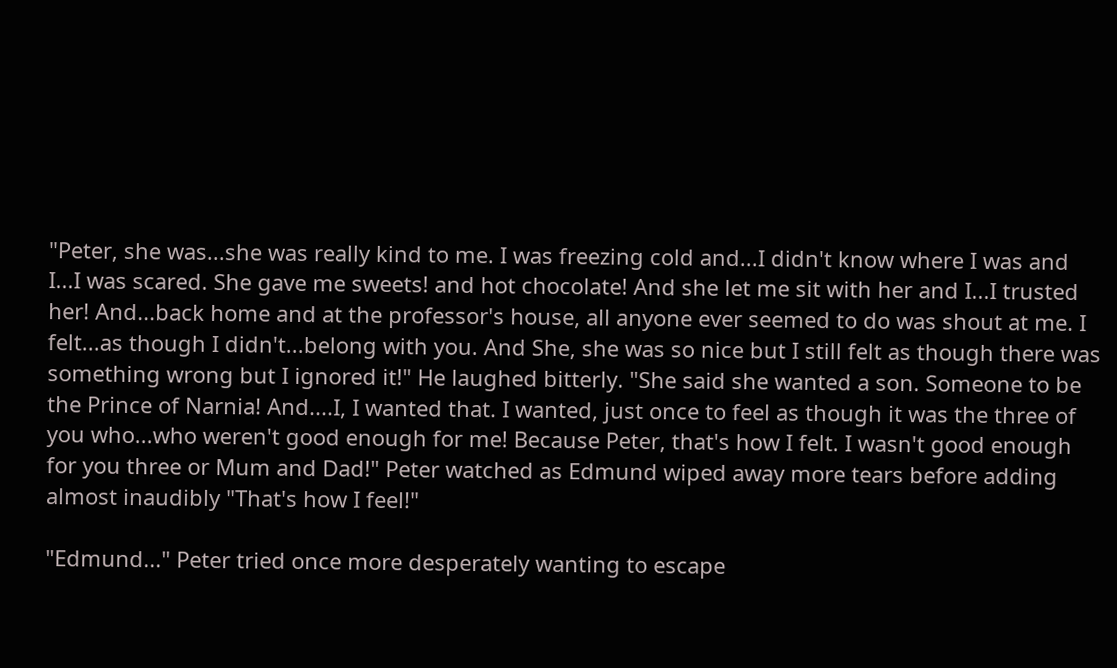"Peter, she was...she was really kind to me. I was freezing cold and...I didn't know where I was and I...I was scared. She gave me sweets! and hot chocolate! And she let me sit with her and I...I trusted her! And...back home and at the professor's house, all anyone ever seemed to do was shout at me. I felt...as though I didn't...belong with you. And She, she was so nice but I still felt as though there was something wrong but I ignored it!" He laughed bitterly. "She said she wanted a son. Someone to be the Prince of Narnia! And....I, I wanted that. I wanted, just once to feel as though it was the three of you who...who weren't good enough for me! Because Peter, that's how I felt. I wasn't good enough for you three or Mum and Dad!" Peter watched as Edmund wiped away more tears before adding almost inaudibly "That's how I feel!"

"Edmund..." Peter tried once more desperately wanting to escape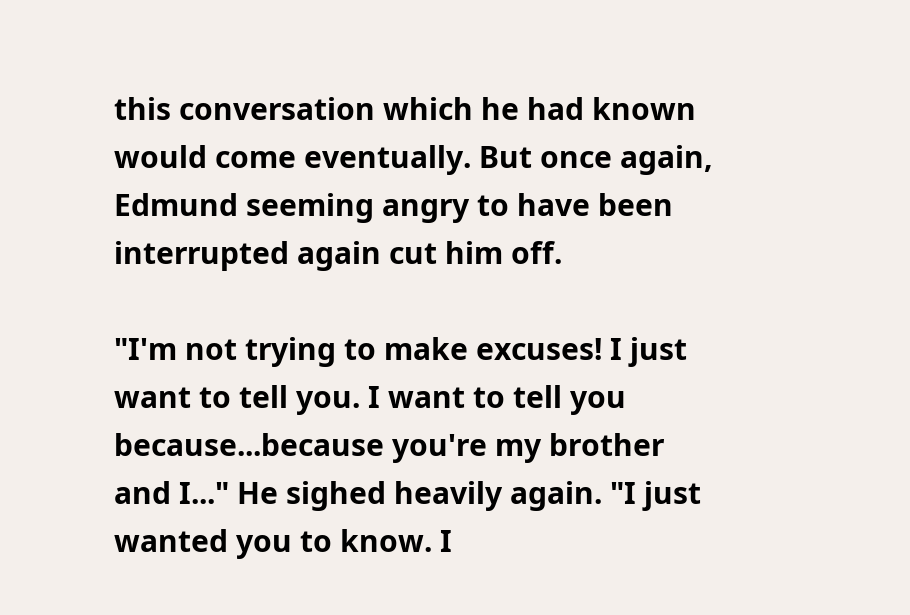this conversation which he had known would come eventually. But once again, Edmund seeming angry to have been interrupted again cut him off.

"I'm not trying to make excuses! I just want to tell you. I want to tell you because...because you're my brother and I..." He sighed heavily again. "I just wanted you to know. I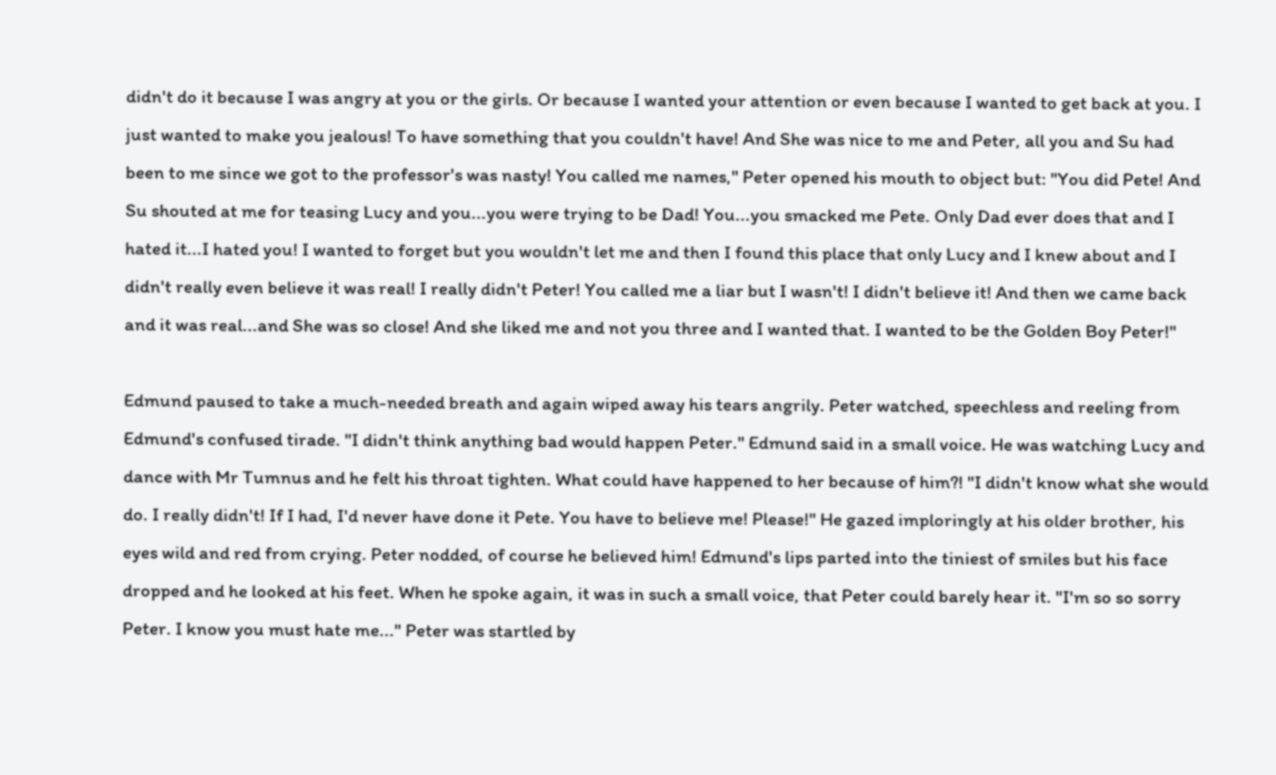didn't do it because I was angry at you or the girls. Or because I wanted your attention or even because I wanted to get back at you. I just wanted to make you jealous! To have something that you couldn't have! And She was nice to me and Peter, all you and Su had been to me since we got to the professor's was nasty! You called me names," Peter opened his mouth to object but: "You did Pete! And Su shouted at me for teasing Lucy and you...you were trying to be Dad! You...you smacked me Pete. Only Dad ever does that and I hated it...I hated you! I wanted to forget but you wouldn't let me and then I found this place that only Lucy and I knew about and I didn't really even believe it was real! I really didn't Peter! You called me a liar but I wasn't! I didn't believe it! And then we came back and it was real...and She was so close! And she liked me and not you three and I wanted that. I wanted to be the Golden Boy Peter!"

Edmund paused to take a much-needed breath and again wiped away his tears angrily. Peter watched, speechless and reeling from Edmund's confused tirade. "I didn't think anything bad would happen Peter." Edmund said in a small voice. He was watching Lucy and dance with Mr Tumnus and he felt his throat tighten. What could have happened to her because of him?! "I didn't know what she would do. I really didn't! If I had, I'd never have done it Pete. You have to believe me! Please!" He gazed imploringly at his older brother, his eyes wild and red from crying. Peter nodded, of course he believed him! Edmund's lips parted into the tiniest of smiles but his face dropped and he looked at his feet. When he spoke again, it was in such a small voice, that Peter could barely hear it. "I'm so so sorry Peter. I know you must hate me..." Peter was startled by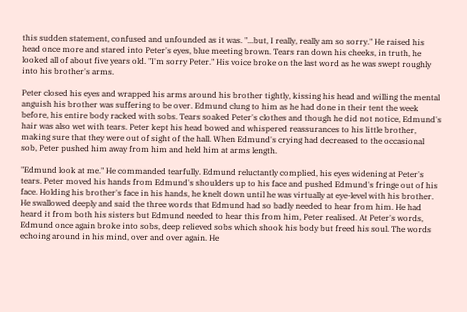this sudden statement, confused and unfounded as it was. "...but, I really, really am so sorry." He raised his head once more and stared into Peter's eyes, blue meeting brown. Tears ran down his cheeks, in truth, he looked all of about five years old. "I'm sorry Peter." His voice broke on the last word as he was swept roughly into his brother's arms.

Peter closed his eyes and wrapped his arms around his brother tightly, kissing his head and willing the mental anguish his brother was suffering to be over. Edmund clung to him as he had done in their tent the week before, his entire body racked with sobs. Tears soaked Peter's clothes and though he did not notice, Edmund's hair was also wet with tears. Peter kept his head bowed and whispered reassurances to his little brother, making sure that they were out of sight of the hall. When Edmund's crying had decreased to the occasional sob, Peter pushed him away from him and held him at arms length.

"Edmund look at me." He commanded tearfully. Edmund reluctantly complied, his eyes widening at Peter's tears. Peter moved his hands from Edmund's shoulders up to his face and pushed Edmund's fringe out of his face. Holding his brother's face in his hands, he knelt down until he was virtually at eye-level with his brother. He swallowed deeply and said the three words that Edmund had so badly needed to hear from him. He had heard it from both his sisters but Edmund needed to hear this from him, Peter realised. At Peter's words, Edmund once again broke into sobs, deep relieved sobs which shook his body but freed his soul. The words echoing around in his mind, over and over again. He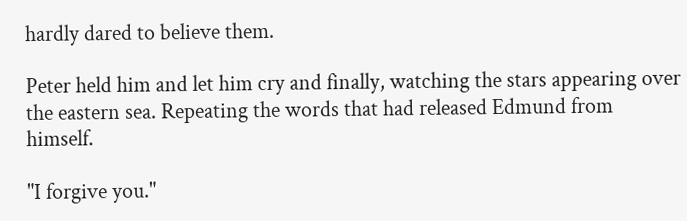hardly dared to believe them.

Peter held him and let him cry and finally, watching the stars appearing over the eastern sea. Repeating the words that had released Edmund from himself.

"I forgive you."